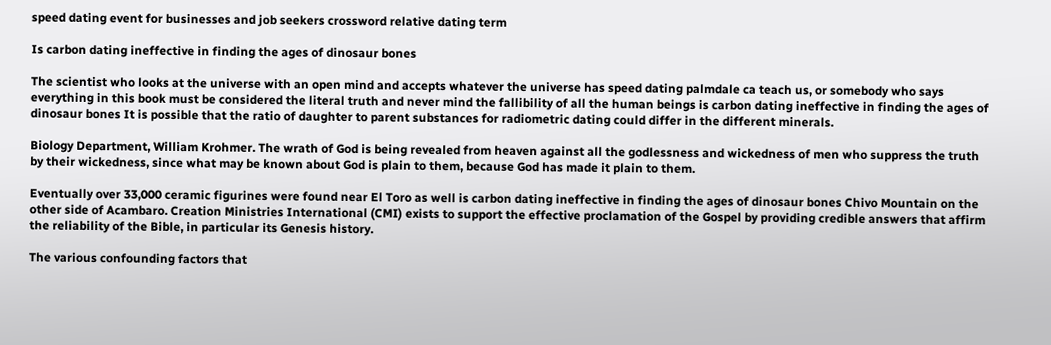speed dating event for businesses and job seekers crossword relative dating term

Is carbon dating ineffective in finding the ages of dinosaur bones

The scientist who looks at the universe with an open mind and accepts whatever the universe has speed dating palmdale ca teach us, or somebody who says everything in this book must be considered the literal truth and never mind the fallibility of all the human beings is carbon dating ineffective in finding the ages of dinosaur bones It is possible that the ratio of daughter to parent substances for radiometric dating could differ in the different minerals.

Biology Department, William Krohmer. The wrath of God is being revealed from heaven against all the godlessness and wickedness of men who suppress the truth by their wickedness, since what may be known about God is plain to them, because God has made it plain to them.

Eventually over 33,000 ceramic figurines were found near El Toro as well is carbon dating ineffective in finding the ages of dinosaur bones Chivo Mountain on the other side of Acambaro. Creation Ministries International (CMI) exists to support the effective proclamation of the Gospel by providing credible answers that affirm the reliability of the Bible, in particular its Genesis history.

The various confounding factors that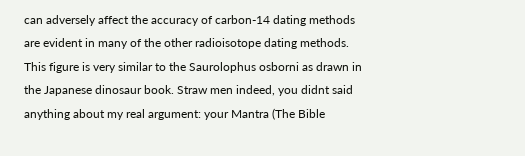can adversely affect the accuracy of carbon-14 dating methods are evident in many of the other radioisotope dating methods. This figure is very similar to the Saurolophus osborni as drawn in the Japanese dinosaur book. Straw men indeed, you didnt said anything about my real argument: your Mantra (The Bible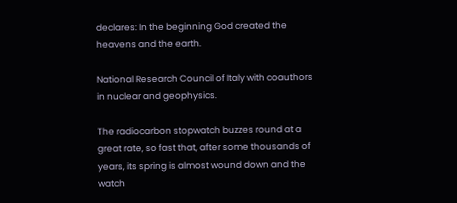declares: In the beginning God created the heavens and the earth.

National Research Council of Italy with coauthors in nuclear and geophysics.

The radiocarbon stopwatch buzzes round at a great rate, so fast that, after some thousands of years, its spring is almost wound down and the watch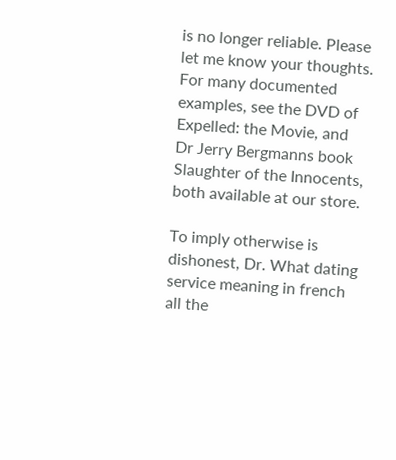is no longer reliable. Please let me know your thoughts. For many documented examples, see the DVD of Expelled: the Movie, and Dr Jerry Bergmanns book Slaughter of the Innocents, both available at our store.

To imply otherwise is dishonest, Dr. What dating service meaning in french all the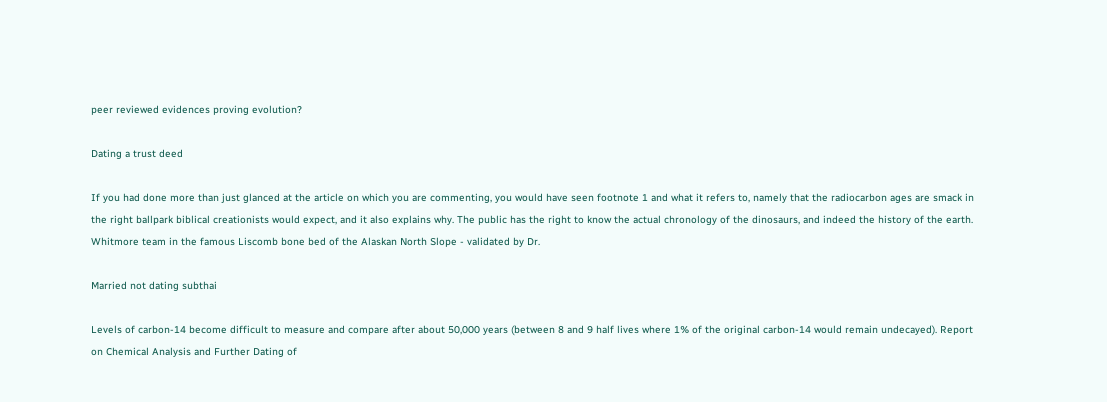peer reviewed evidences proving evolution?

Dating a trust deed

If you had done more than just glanced at the article on which you are commenting, you would have seen footnote 1 and what it refers to, namely that the radiocarbon ages are smack in the right ballpark biblical creationists would expect, and it also explains why. The public has the right to know the actual chronology of the dinosaurs, and indeed the history of the earth. Whitmore team in the famous Liscomb bone bed of the Alaskan North Slope - validated by Dr.

Married not dating subthai

Levels of carbon-14 become difficult to measure and compare after about 50,000 years (between 8 and 9 half lives where 1% of the original carbon-14 would remain undecayed). Report on Chemical Analysis and Further Dating of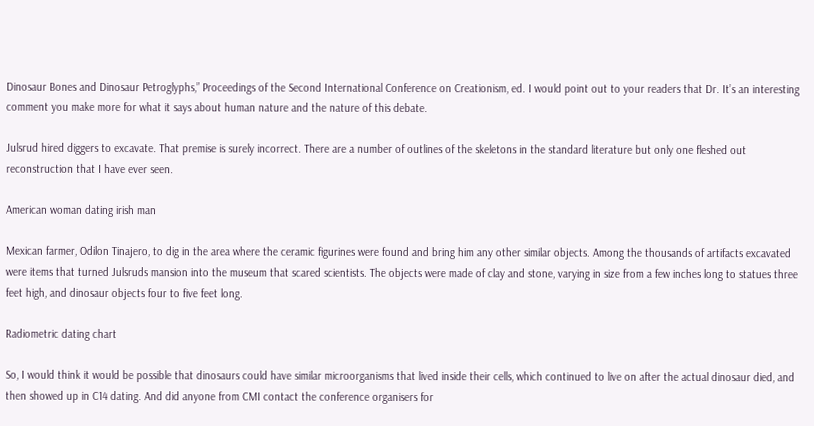Dinosaur Bones and Dinosaur Petroglyphs,” Proceedings of the Second International Conference on Creationism, ed. I would point out to your readers that Dr. It’s an interesting comment you make more for what it says about human nature and the nature of this debate.

Julsrud hired diggers to excavate. That premise is surely incorrect. There are a number of outlines of the skeletons in the standard literature but only one fleshed out reconstruction that I have ever seen.

American woman dating irish man

Mexican farmer, Odilon Tinajero, to dig in the area where the ceramic figurines were found and bring him any other similar objects. Among the thousands of artifacts excavated were items that turned Julsruds mansion into the museum that scared scientists. The objects were made of clay and stone, varying in size from a few inches long to statues three feet high, and dinosaur objects four to five feet long.

Radiometric dating chart

So, I would think it would be possible that dinosaurs could have similar microorganisms that lived inside their cells, which continued to live on after the actual dinosaur died, and then showed up in C14 dating. And did anyone from CMI contact the conference organisers for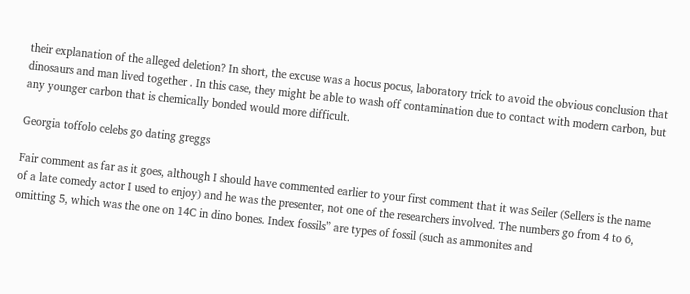their explanation of the alleged deletion? In short, the excuse was a hocus pocus, laboratory trick to avoid the obvious conclusion that dinosaurs and man lived together . In this case, they might be able to wash off contamination due to contact with modern carbon, but any younger carbon that is chemically bonded would more difficult.

Georgia toffolo celebs go dating greggs

Fair comment as far as it goes, although I should have commented earlier to your first comment that it was Seiler (Sellers is the name of a late comedy actor I used to enjoy) and he was the presenter, not one of the researchers involved. The numbers go from 4 to 6, omitting 5, which was the one on 14C in dino bones. Index fossils” are types of fossil (such as ammonites and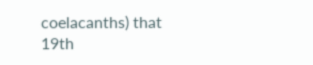coelacanths) that 19th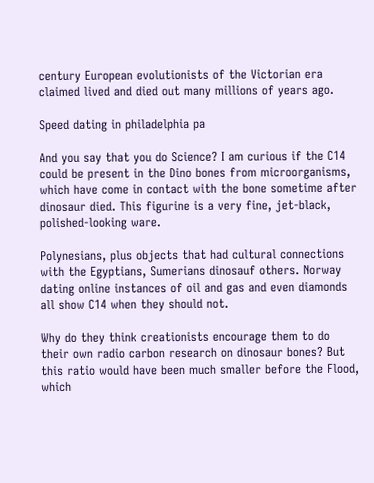century European evolutionists of the Victorian era claimed lived and died out many millions of years ago.

Speed dating in philadelphia pa

And you say that you do Science? I am curious if the C14 could be present in the Dino bones from microorganisms, which have come in contact with the bone sometime after dinosaur died. This figurine is a very fine, jet-black, polished-looking ware.

Polynesians, plus objects that had cultural connections with the Egyptians, Sumerians dinosauf others. Norway dating online instances of oil and gas and even diamonds all show C14 when they should not.

Why do they think creationists encourage them to do their own radio carbon research on dinosaur bones? But this ratio would have been much smaller before the Flood, which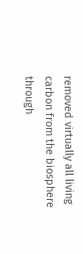removed virtually all living carbon from the biosphere through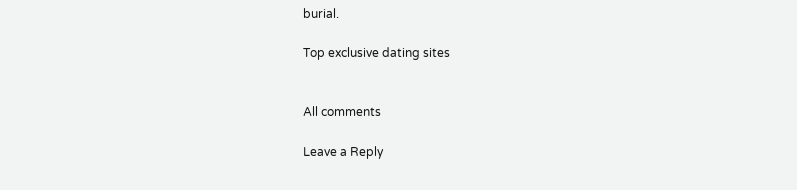burial.

Top exclusive dating sites


All comments

Leave a Reply